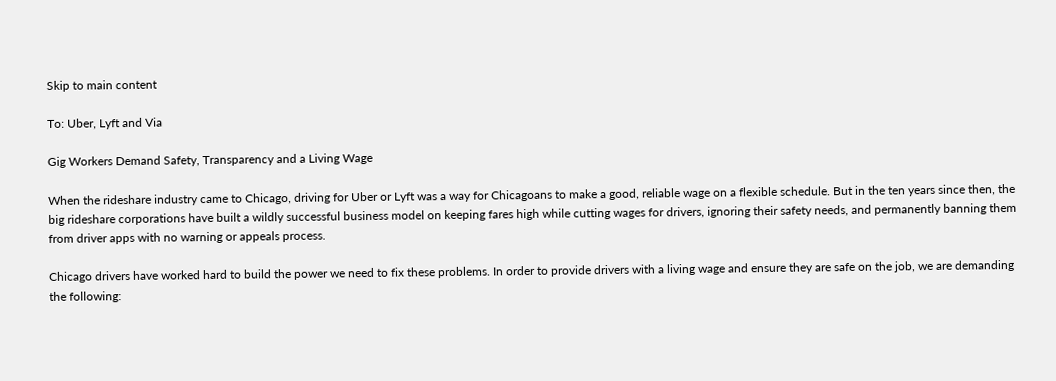Skip to main content

To: Uber, Lyft and Via

Gig Workers Demand Safety, Transparency and a Living Wage

When the rideshare industry came to Chicago, driving for Uber or Lyft was a way for Chicagoans to make a good, reliable wage on a flexible schedule. But in the ten years since then, the big rideshare corporations have built a wildly successful business model on keeping fares high while cutting wages for drivers, ignoring their safety needs, and permanently banning them from driver apps with no warning or appeals process.

Chicago drivers have worked hard to build the power we need to fix these problems. In order to provide drivers with a living wage and ensure they are safe on the job, we are demanding the following: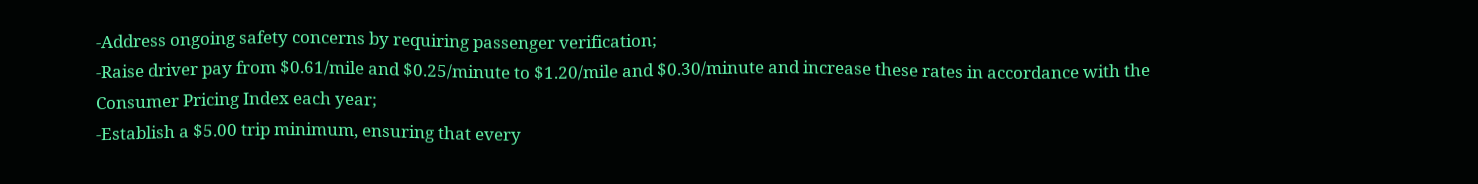-Address ongoing safety concerns by requiring passenger verification;
-Raise driver pay from $0.61/mile and $0.25/minute to $1.20/mile and $0.30/minute and increase these rates in accordance with the Consumer Pricing Index each year;
-Establish a $5.00 trip minimum, ensuring that every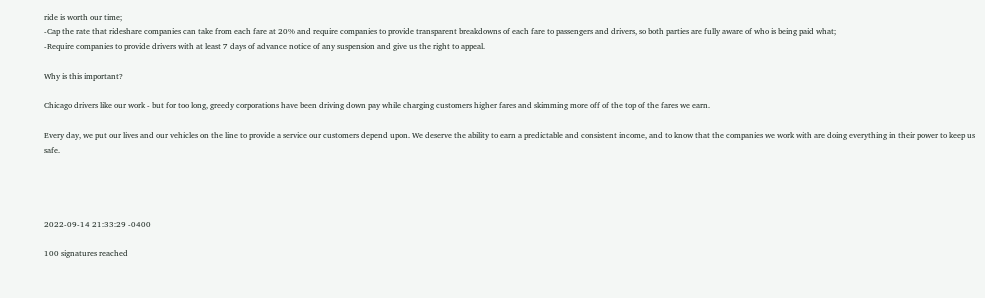ride is worth our time;
-Cap the rate that rideshare companies can take from each fare at 20% and require companies to provide transparent breakdowns of each fare to passengers and drivers, so both parties are fully aware of who is being paid what;
-Require companies to provide drivers with at least 7 days of advance notice of any suspension and give us the right to appeal.

Why is this important?

Chicago drivers like our work - but for too long, greedy corporations have been driving down pay while charging customers higher fares and skimming more off of the top of the fares we earn.

Every day, we put our lives and our vehicles on the line to provide a service our customers depend upon. We deserve the ability to earn a predictable and consistent income, and to know that the companies we work with are doing everything in their power to keep us safe.




2022-09-14 21:33:29 -0400

100 signatures reached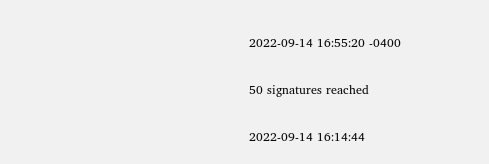2022-09-14 16:55:20 -0400

50 signatures reached

2022-09-14 16:14:44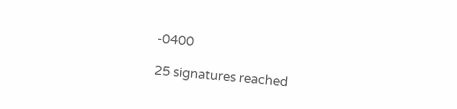-0400

25 signatures reached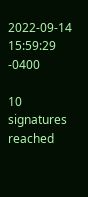2022-09-14 15:59:29 -0400

10 signatures reached